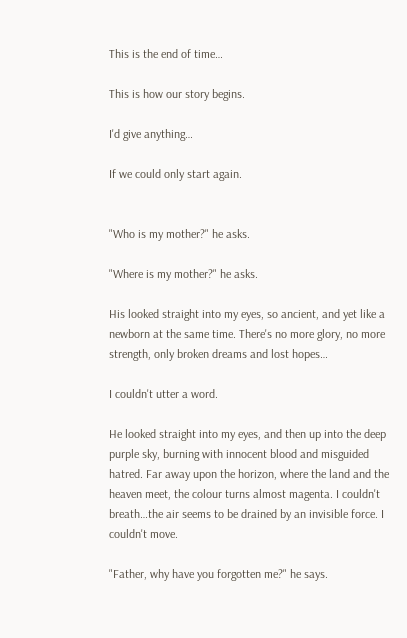This is the end of time…

This is how our story begins.

I'd give anything…

If we could only start again.


"Who is my mother?" he asks.

"Where is my mother?" he asks.

His looked straight into my eyes, so ancient, and yet like a newborn at the same time. There's no more glory, no more strength, only broken dreams and lost hopes…

I couldn't utter a word.

He looked straight into my eyes, and then up into the deep purple sky, burning with innocent blood and misguided hatred. Far away upon the horizon, where the land and the heaven meet, the colour turns almost magenta. I couldn't breath…the air seems to be drained by an invisible force. I couldn't move.

"Father, why have you forgotten me?" he says.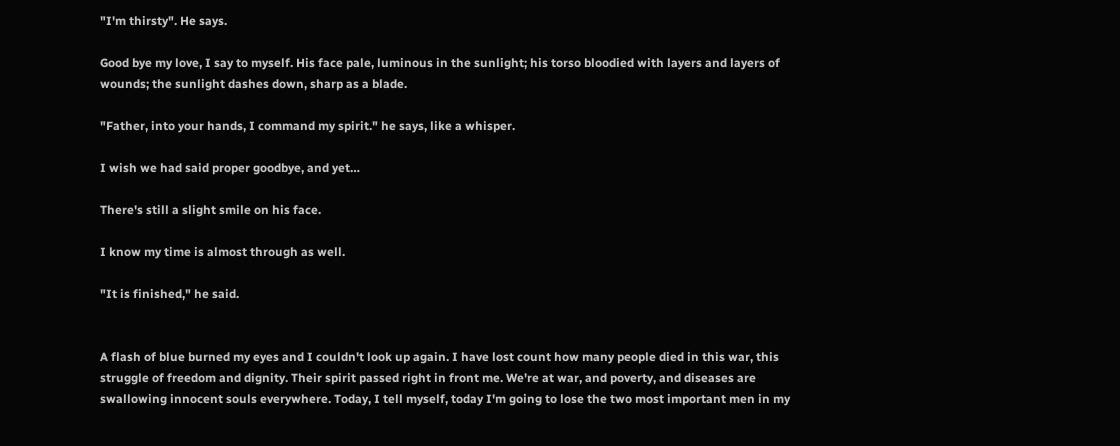"I'm thirsty". He says.

Good bye my love, I say to myself. His face pale, luminous in the sunlight; his torso bloodied with layers and layers of wounds; the sunlight dashes down, sharp as a blade.

"Father, into your hands, I command my spirit." he says, like a whisper.

I wish we had said proper goodbye, and yet…

There's still a slight smile on his face.

I know my time is almost through as well.

"It is finished," he said.


A flash of blue burned my eyes and I couldn't look up again. I have lost count how many people died in this war, this struggle of freedom and dignity. Their spirit passed right in front me. We're at war, and poverty, and diseases are swallowing innocent souls everywhere. Today, I tell myself, today I'm going to lose the two most important men in my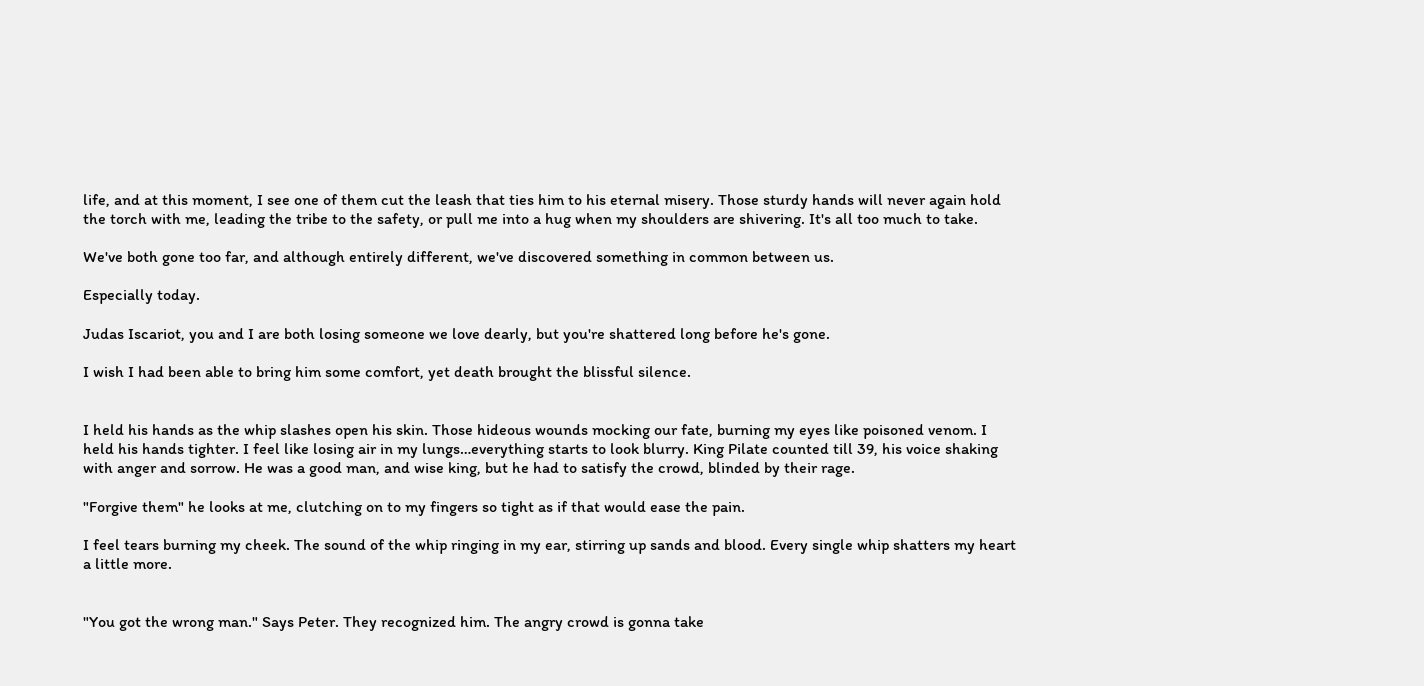life, and at this moment, I see one of them cut the leash that ties him to his eternal misery. Those sturdy hands will never again hold the torch with me, leading the tribe to the safety, or pull me into a hug when my shoulders are shivering. It's all too much to take.

We've both gone too far, and although entirely different, we've discovered something in common between us.

Especially today.

Judas Iscariot, you and I are both losing someone we love dearly, but you're shattered long before he's gone.

I wish I had been able to bring him some comfort, yet death brought the blissful silence.


I held his hands as the whip slashes open his skin. Those hideous wounds mocking our fate, burning my eyes like poisoned venom. I held his hands tighter. I feel like losing air in my lungs…everything starts to look blurry. King Pilate counted till 39, his voice shaking with anger and sorrow. He was a good man, and wise king, but he had to satisfy the crowd, blinded by their rage.

"Forgive them" he looks at me, clutching on to my fingers so tight as if that would ease the pain.

I feel tears burning my cheek. The sound of the whip ringing in my ear, stirring up sands and blood. Every single whip shatters my heart a little more.


"You got the wrong man." Says Peter. They recognized him. The angry crowd is gonna take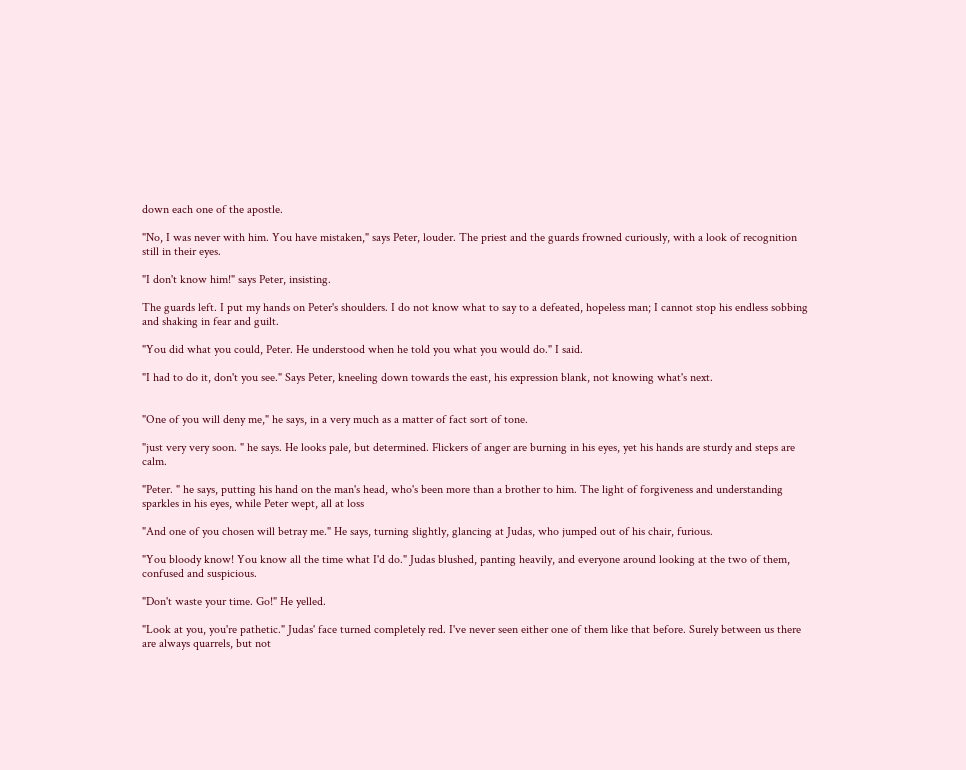down each one of the apostle.

"No, I was never with him. You have mistaken," says Peter, louder. The priest and the guards frowned curiously, with a look of recognition still in their eyes.

"I don't know him!" says Peter, insisting.

The guards left. I put my hands on Peter's shoulders. I do not know what to say to a defeated, hopeless man; I cannot stop his endless sobbing and shaking in fear and guilt.

"You did what you could, Peter. He understood when he told you what you would do." I said.

"I had to do it, don't you see." Says Peter, kneeling down towards the east, his expression blank, not knowing what's next.


"One of you will deny me," he says, in a very much as a matter of fact sort of tone.

"just very very soon. " he says. He looks pale, but determined. Flickers of anger are burning in his eyes, yet his hands are sturdy and steps are calm.

"Peter. " he says, putting his hand on the man's head, who's been more than a brother to him. The light of forgiveness and understanding sparkles in his eyes, while Peter wept, all at loss

"And one of you chosen will betray me." He says, turning slightly, glancing at Judas, who jumped out of his chair, furious.

"You bloody know! You know all the time what I'd do." Judas blushed, panting heavily, and everyone around looking at the two of them, confused and suspicious.

"Don't waste your time. Go!" He yelled.

"Look at you, you're pathetic." Judas' face turned completely red. I've never seen either one of them like that before. Surely between us there are always quarrels, but not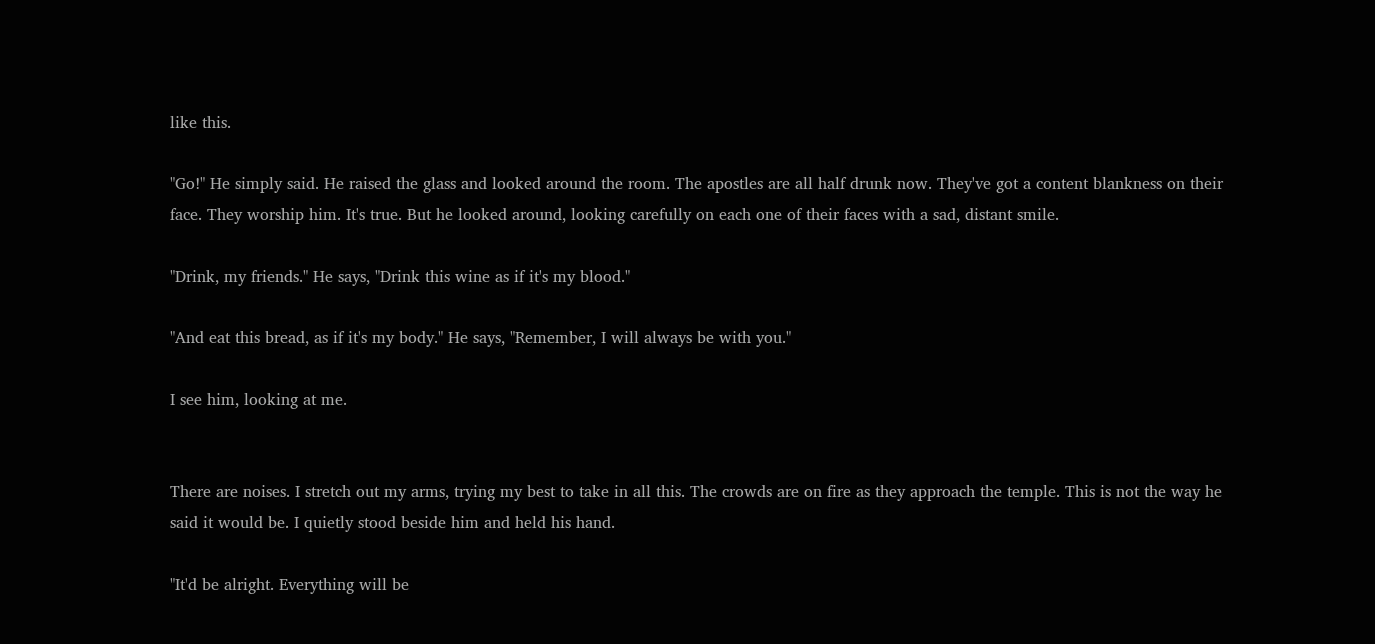like this.

"Go!" He simply said. He raised the glass and looked around the room. The apostles are all half drunk now. They've got a content blankness on their face. They worship him. It's true. But he looked around, looking carefully on each one of their faces with a sad, distant smile.

"Drink, my friends." He says, "Drink this wine as if it's my blood."

"And eat this bread, as if it's my body." He says, "Remember, I will always be with you."

I see him, looking at me.


There are noises. I stretch out my arms, trying my best to take in all this. The crowds are on fire as they approach the temple. This is not the way he said it would be. I quietly stood beside him and held his hand.

"It'd be alright. Everything will be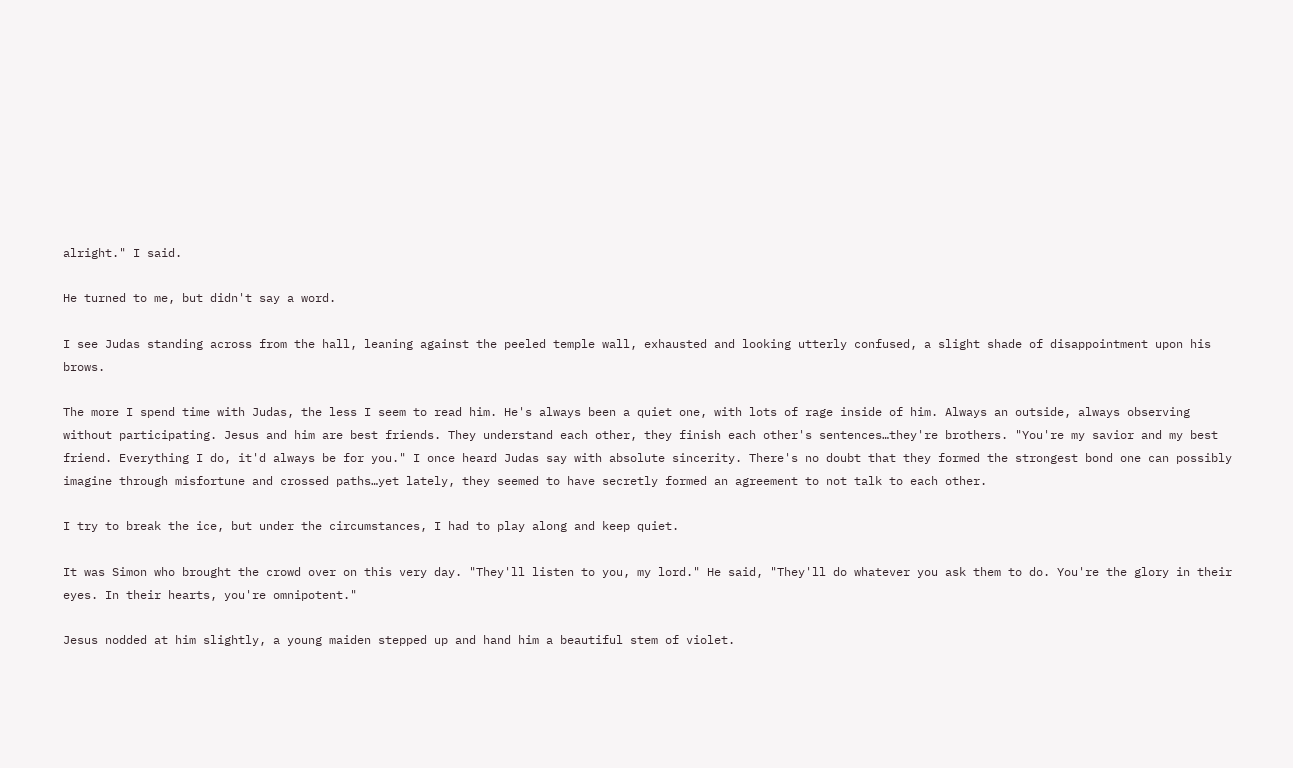alright." I said.

He turned to me, but didn't say a word.

I see Judas standing across from the hall, leaning against the peeled temple wall, exhausted and looking utterly confused, a slight shade of disappointment upon his brows.

The more I spend time with Judas, the less I seem to read him. He's always been a quiet one, with lots of rage inside of him. Always an outside, always observing without participating. Jesus and him are best friends. They understand each other, they finish each other's sentences…they're brothers. "You're my savior and my best friend. Everything I do, it'd always be for you." I once heard Judas say with absolute sincerity. There's no doubt that they formed the strongest bond one can possibly imagine through misfortune and crossed paths…yet lately, they seemed to have secretly formed an agreement to not talk to each other.

I try to break the ice, but under the circumstances, I had to play along and keep quiet.

It was Simon who brought the crowd over on this very day. "They'll listen to you, my lord." He said, "They'll do whatever you ask them to do. You're the glory in their eyes. In their hearts, you're omnipotent."

Jesus nodded at him slightly, a young maiden stepped up and hand him a beautiful stem of violet.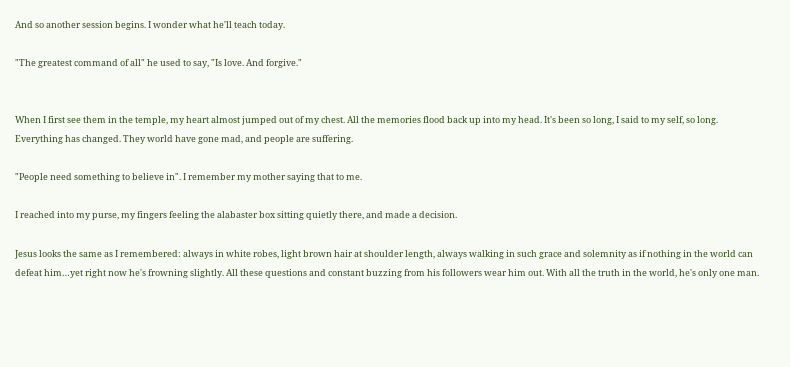And so another session begins. I wonder what he'll teach today.

"The greatest command of all" he used to say, "Is love. And forgive."


When I first see them in the temple, my heart almost jumped out of my chest. All the memories flood back up into my head. It's been so long, I said to my self, so long. Everything has changed. They world have gone mad, and people are suffering.

"People need something to believe in". I remember my mother saying that to me.

I reached into my purse, my fingers feeling the alabaster box sitting quietly there, and made a decision.

Jesus looks the same as I remembered: always in white robes, light brown hair at shoulder length, always walking in such grace and solemnity as if nothing in the world can defeat him…yet right now he's frowning slightly. All these questions and constant buzzing from his followers wear him out. With all the truth in the world, he's only one man.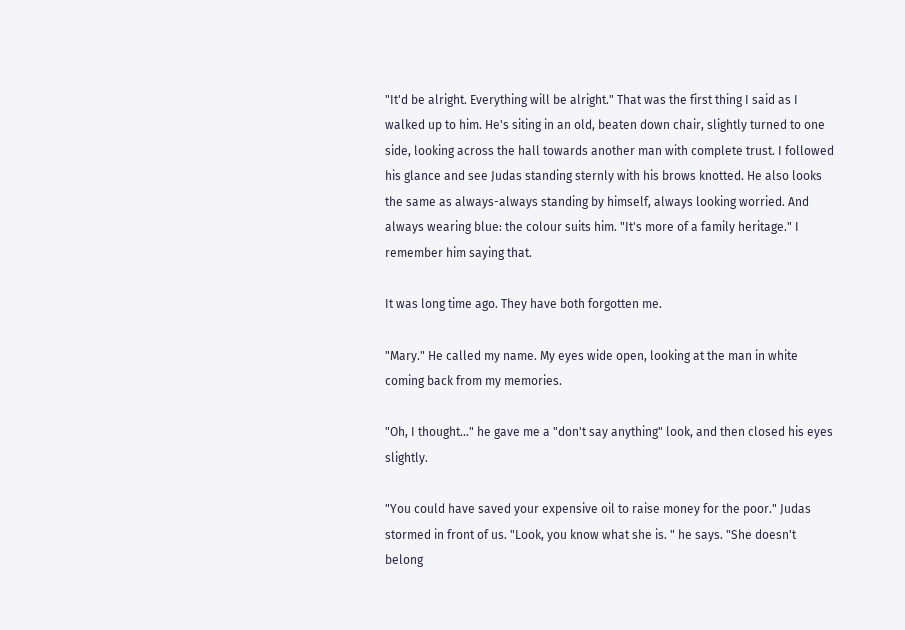"It'd be alright. Everything will be alright." That was the first thing I said as I walked up to him. He's siting in an old, beaten down chair, slightly turned to one side, looking across the hall towards another man with complete trust. I followed his glance and see Judas standing sternly with his brows knotted. He also looks the same as always-always standing by himself, always looking worried. And always wearing blue: the colour suits him. "It's more of a family heritage." I remember him saying that.

It was long time ago. They have both forgotten me.

"Mary." He called my name. My eyes wide open, looking at the man in white coming back from my memories.

"Oh, I thought…" he gave me a "don't say anything" look, and then closed his eyes slightly.

"You could have saved your expensive oil to raise money for the poor." Judas stormed in front of us. "Look, you know what she is. " he says. "She doesn't belong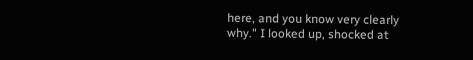here, and you know very clearly why." I looked up, shocked at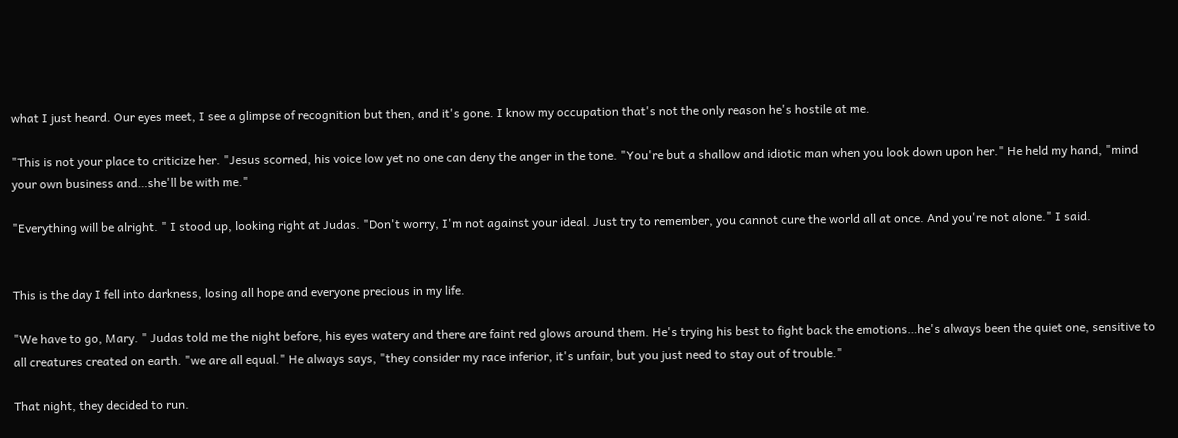what I just heard. Our eyes meet, I see a glimpse of recognition but then, and it's gone. I know my occupation that's not the only reason he's hostile at me.

"This is not your place to criticize her. "Jesus scorned, his voice low yet no one can deny the anger in the tone. "You're but a shallow and idiotic man when you look down upon her." He held my hand, "mind your own business and…she'll be with me."

"Everything will be alright. " I stood up, looking right at Judas. "Don't worry, I'm not against your ideal. Just try to remember, you cannot cure the world all at once. And you're not alone." I said.


This is the day I fell into darkness, losing all hope and everyone precious in my life.

"We have to go, Mary. " Judas told me the night before, his eyes watery and there are faint red glows around them. He's trying his best to fight back the emotions…he's always been the quiet one, sensitive to all creatures created on earth. "we are all equal." He always says, "they consider my race inferior, it's unfair, but you just need to stay out of trouble."

That night, they decided to run.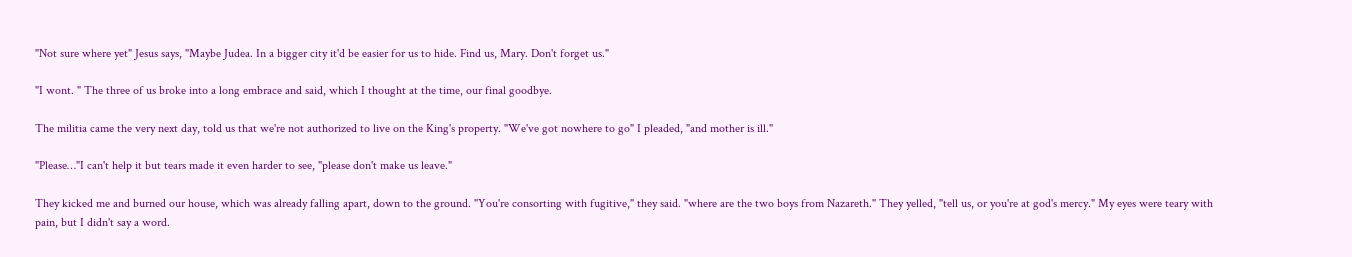"Not sure where yet" Jesus says, "Maybe Judea. In a bigger city it'd be easier for us to hide. Find us, Mary. Don't forget us."

"I wont. " The three of us broke into a long embrace and said, which I thought at the time, our final goodbye.

The militia came the very next day, told us that we're not authorized to live on the King's property. "We've got nowhere to go" I pleaded, "and mother is ill."

"Please…"I can't help it but tears made it even harder to see, "please don't make us leave."

They kicked me and burned our house, which was already falling apart, down to the ground. "You're consorting with fugitive," they said. "where are the two boys from Nazareth." They yelled, "tell us, or you're at god's mercy." My eyes were teary with pain, but I didn't say a word.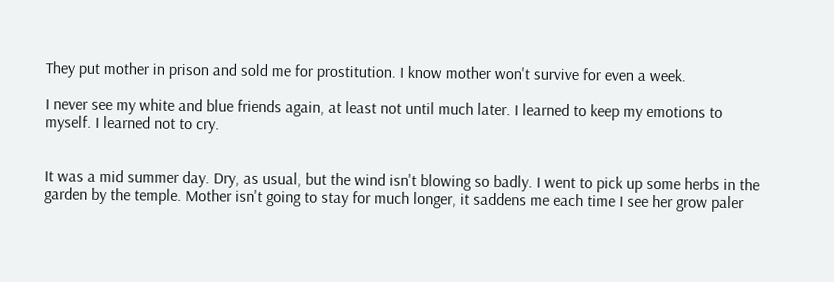They put mother in prison and sold me for prostitution. I know mother won't survive for even a week.

I never see my white and blue friends again, at least not until much later. I learned to keep my emotions to myself. I learned not to cry.


It was a mid summer day. Dry, as usual, but the wind isn't blowing so badly. I went to pick up some herbs in the garden by the temple. Mother isn't going to stay for much longer, it saddens me each time I see her grow paler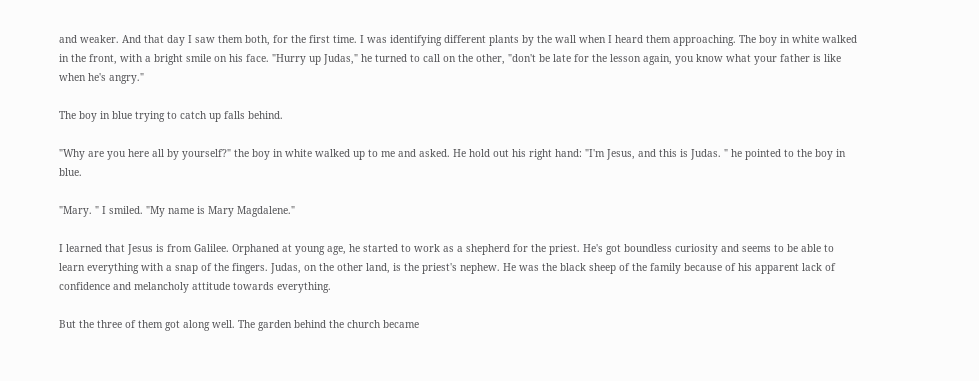and weaker. And that day I saw them both, for the first time. I was identifying different plants by the wall when I heard them approaching. The boy in white walked in the front, with a bright smile on his face. "Hurry up Judas," he turned to call on the other, "don't be late for the lesson again, you know what your father is like when he's angry."

The boy in blue trying to catch up falls behind.

"Why are you here all by yourself?" the boy in white walked up to me and asked. He hold out his right hand: "I'm Jesus, and this is Judas. " he pointed to the boy in blue.

"Mary. " I smiled. "My name is Mary Magdalene."

I learned that Jesus is from Galilee. Orphaned at young age, he started to work as a shepherd for the priest. He's got boundless curiosity and seems to be able to learn everything with a snap of the fingers. Judas, on the other land, is the priest's nephew. He was the black sheep of the family because of his apparent lack of confidence and melancholy attitude towards everything.

But the three of them got along well. The garden behind the church became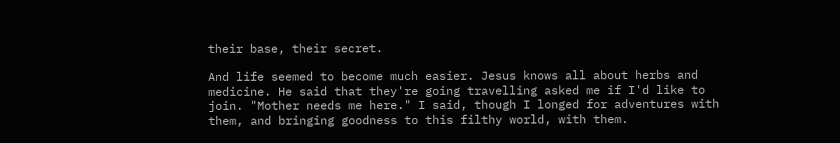their base, their secret.

And life seemed to become much easier. Jesus knows all about herbs and medicine. He said that they're going travelling asked me if I'd like to join. "Mother needs me here." I said, though I longed for adventures with them, and bringing goodness to this filthy world, with them.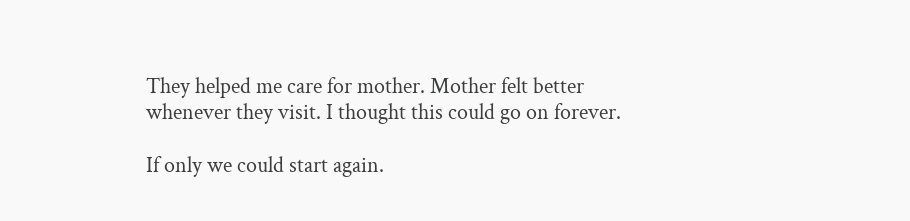They helped me care for mother. Mother felt better whenever they visit. I thought this could go on forever.

If only we could start again.